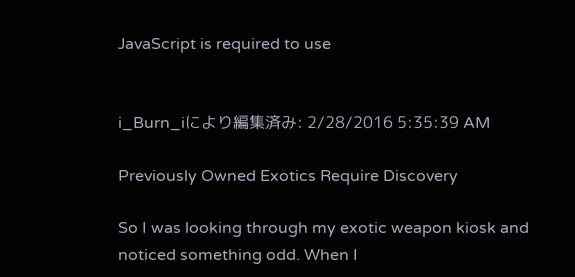JavaScript is required to use


i_Burn_iにより編集済み: 2/28/2016 5:35:39 AM

Previously Owned Exotics Require Discovery

So I was looking through my exotic weapon kiosk and noticed something odd. When I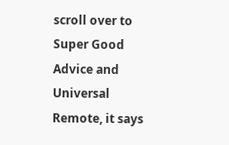scroll over to Super Good Advice and Universal Remote, it says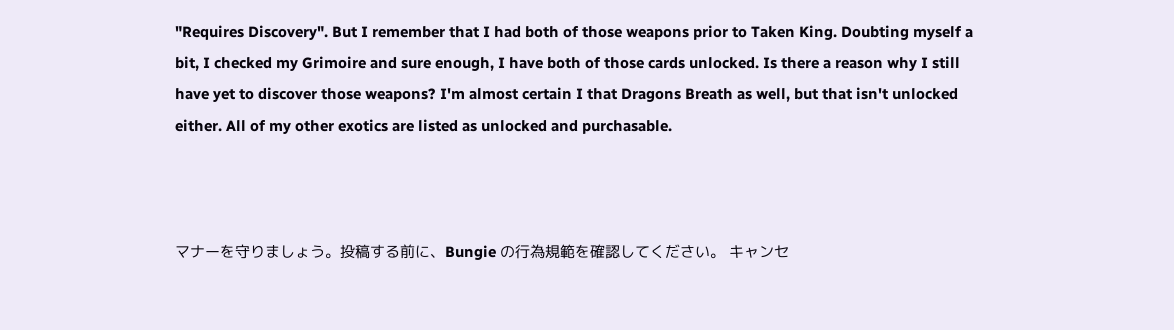"Requires Discovery". But I remember that I had both of those weapons prior to Taken King. Doubting myself a bit, I checked my Grimoire and sure enough, I have both of those cards unlocked. Is there a reason why I still have yet to discover those weapons? I'm almost certain I that Dragons Breath as well, but that isn't unlocked either. All of my other exotics are listed as unlocked and purchasable.



マナーを守りましょう。投稿する前に、Bungie の行為規範を確認してください。 キャンセ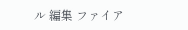ル 編集 ファイア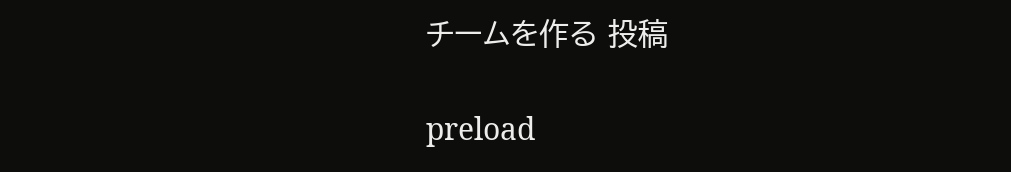チームを作る 投稿

preload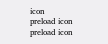icon
preload icon
preload icon